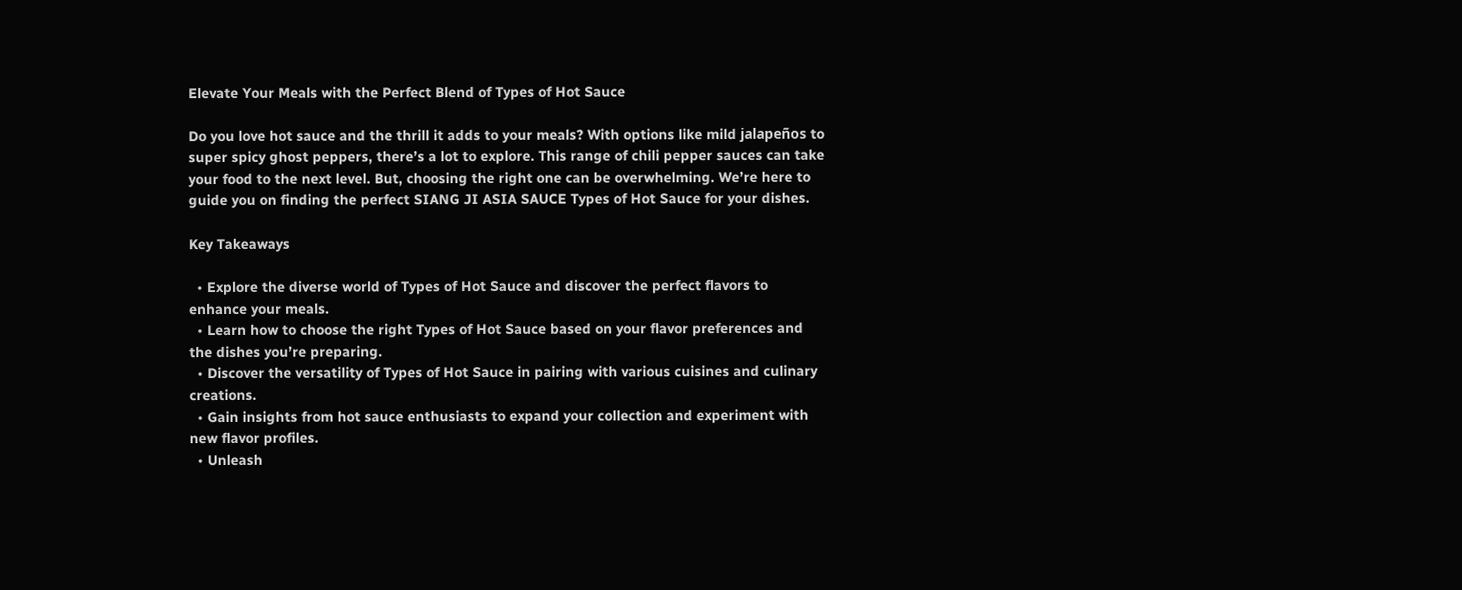Elevate Your Meals with the Perfect Blend of Types of Hot Sauce

Do you love hot sauce and the thrill it adds to your meals? With options like mild jalapeños to super spicy ghost peppers, there’s a lot to explore. This range of chili pepper sauces can take your food to the next level. But, choosing the right one can be overwhelming. We’re here to guide you on finding the perfect SIANG JI ASIA SAUCE Types of Hot Sauce for your dishes.

Key Takeaways

  • Explore the diverse world of Types of Hot Sauce and discover the perfect flavors to enhance your meals.
  • Learn how to choose the right Types of Hot Sauce based on your flavor preferences and the dishes you’re preparing.
  • Discover the versatility of Types of Hot Sauce in pairing with various cuisines and culinary creations.
  • Gain insights from hot sauce enthusiasts to expand your collection and experiment with new flavor profiles.
  • Unleash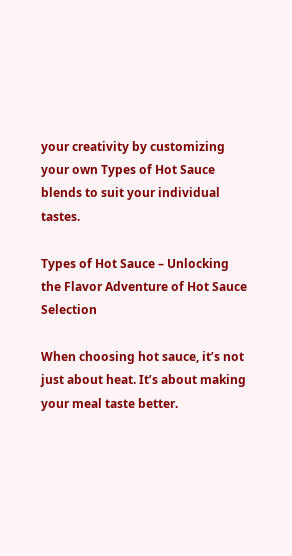your creativity by customizing your own Types of Hot Sauce blends to suit your individual tastes.

Types of Hot Sauce – Unlocking the Flavor Adventure of Hot Sauce Selection

When choosing hot sauce, it’s not just about heat. It’s about making your meal taste better.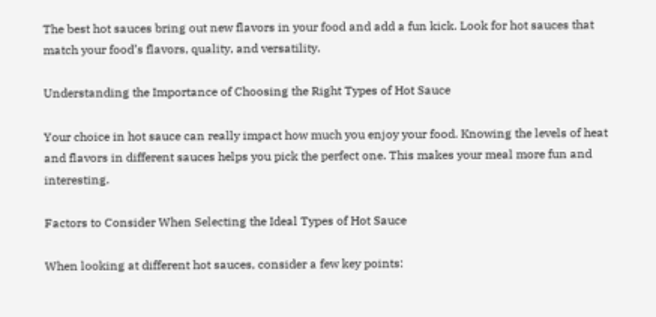The best hot sauces bring out new flavors in your food and add a fun kick. Look for hot sauces that match your food’s flavors, quality, and versatility.

Understanding the Importance of Choosing the Right Types of Hot Sauce

Your choice in hot sauce can really impact how much you enjoy your food. Knowing the levels of heat and flavors in different sauces helps you pick the perfect one. This makes your meal more fun and interesting.

Factors to Consider When Selecting the Ideal Types of Hot Sauce

When looking at different hot sauces, consider a few key points: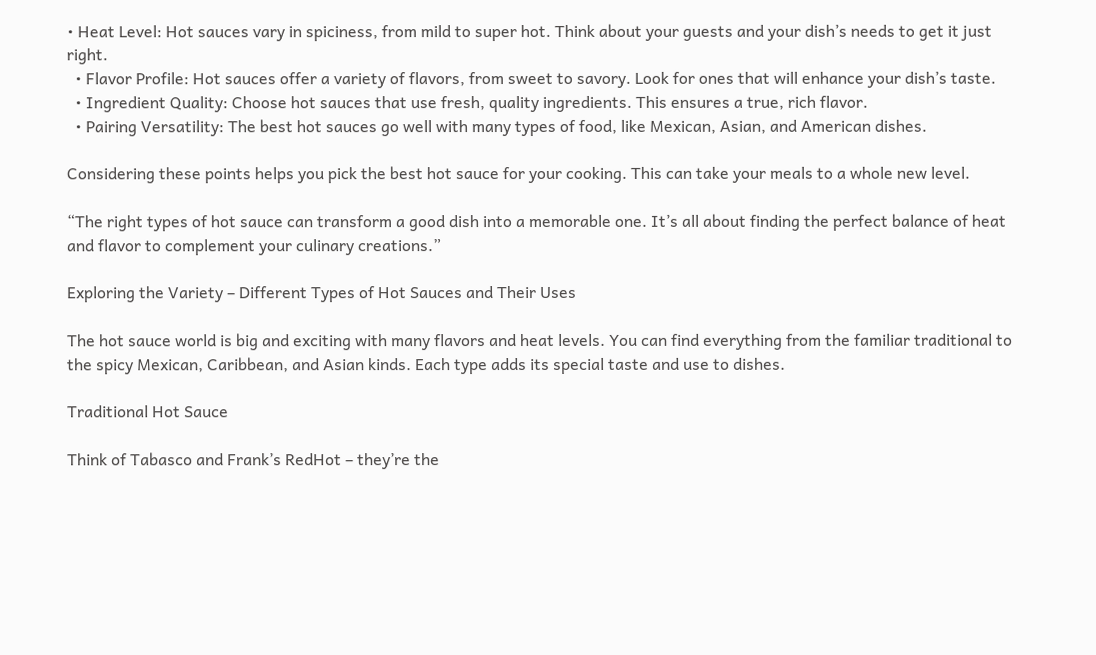• Heat Level: Hot sauces vary in spiciness, from mild to super hot. Think about your guests and your dish’s needs to get it just right.
  • Flavor Profile: Hot sauces offer a variety of flavors, from sweet to savory. Look for ones that will enhance your dish’s taste.
  • Ingredient Quality: Choose hot sauces that use fresh, quality ingredients. This ensures a true, rich flavor.
  • Pairing Versatility: The best hot sauces go well with many types of food, like Mexican, Asian, and American dishes.

Considering these points helps you pick the best hot sauce for your cooking. This can take your meals to a whole new level.

“The right types of hot sauce can transform a good dish into a memorable one. It’s all about finding the perfect balance of heat and flavor to complement your culinary creations.”

Exploring the Variety – Different Types of Hot Sauces and Their Uses

The hot sauce world is big and exciting with many flavors and heat levels. You can find everything from the familiar traditional to the spicy Mexican, Caribbean, and Asian kinds. Each type adds its special taste and use to dishes.

Traditional Hot Sauce

Think of Tabasco and Frank’s RedHot – they’re the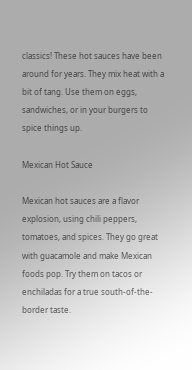classics! These hot sauces have been around for years. They mix heat with a bit of tang. Use them on eggs, sandwiches, or in your burgers to spice things up.

Mexican Hot Sauce

Mexican hot sauces are a flavor explosion, using chili peppers, tomatoes, and spices. They go great with guacamole and make Mexican foods pop. Try them on tacos or enchiladas for a true south-of-the-border taste.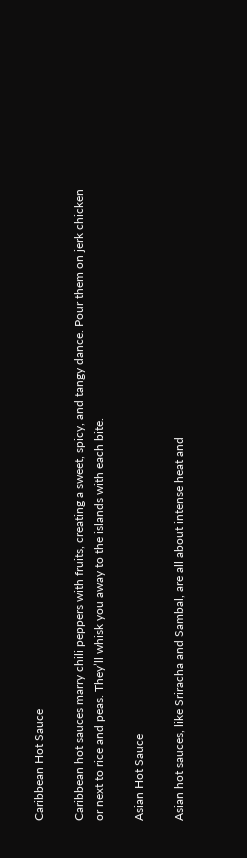Caribbean Hot Sauce

Caribbean hot sauces marry chili peppers with fruits, creating a sweet, spicy, and tangy dance. Pour them on jerk chicken or next to rice and peas. They’ll whisk you away to the islands with each bite.

Asian Hot Sauce

Asian hot sauces, like Sriracha and Sambal, are all about intense heat and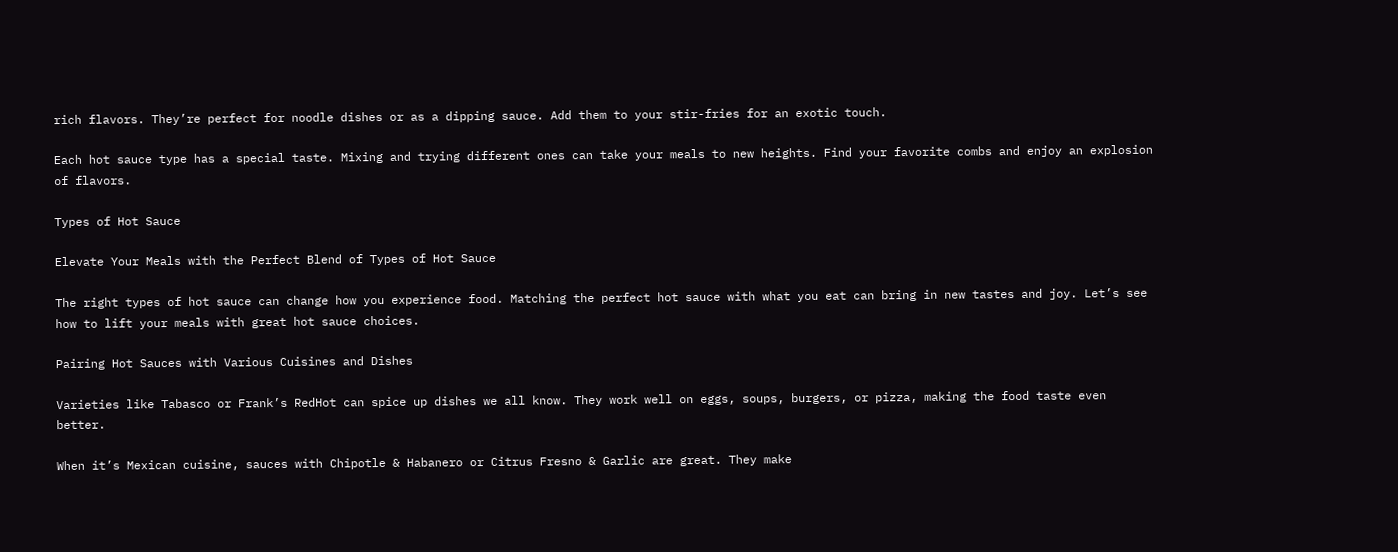rich flavors. They’re perfect for noodle dishes or as a dipping sauce. Add them to your stir-fries for an exotic touch.

Each hot sauce type has a special taste. Mixing and trying different ones can take your meals to new heights. Find your favorite combs and enjoy an explosion of flavors.

Types of Hot Sauce

Elevate Your Meals with the Perfect Blend of Types of Hot Sauce

The right types of hot sauce can change how you experience food. Matching the perfect hot sauce with what you eat can bring in new tastes and joy. Let’s see how to lift your meals with great hot sauce choices.

Pairing Hot Sauces with Various Cuisines and Dishes

Varieties like Tabasco or Frank’s RedHot can spice up dishes we all know. They work well on eggs, soups, burgers, or pizza, making the food taste even better.

When it’s Mexican cuisine, sauces with Chipotle & Habanero or Citrus Fresno & Garlic are great. They make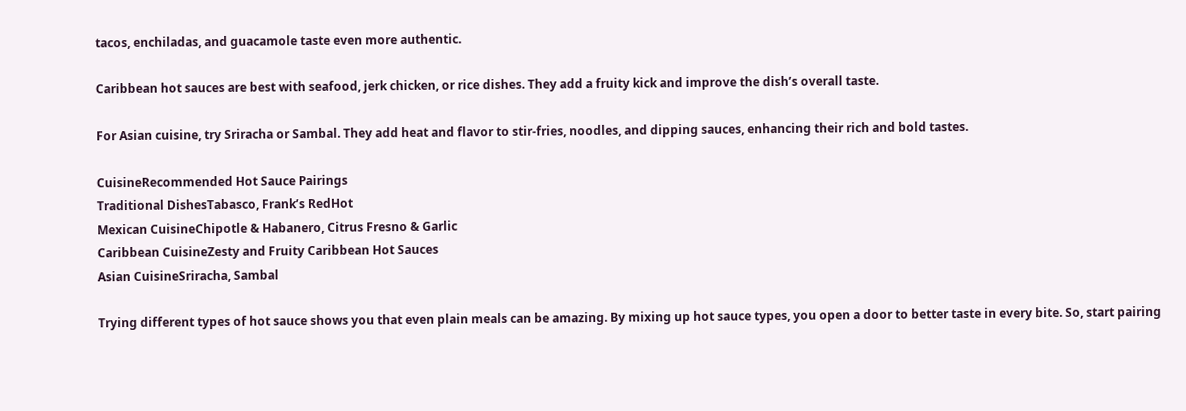tacos, enchiladas, and guacamole taste even more authentic.

Caribbean hot sauces are best with seafood, jerk chicken, or rice dishes. They add a fruity kick and improve the dish’s overall taste.

For Asian cuisine, try Sriracha or Sambal. They add heat and flavor to stir-fries, noodles, and dipping sauces, enhancing their rich and bold tastes.

CuisineRecommended Hot Sauce Pairings
Traditional DishesTabasco, Frank’s RedHot
Mexican CuisineChipotle & Habanero, Citrus Fresno & Garlic
Caribbean CuisineZesty and Fruity Caribbean Hot Sauces
Asian CuisineSriracha, Sambal

Trying different types of hot sauce shows you that even plain meals can be amazing. By mixing up hot sauce types, you open a door to better taste in every bite. So, start pairing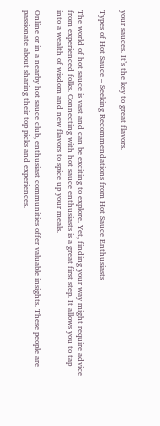your sauces. It’s the key to great flavors.

Types of Hot Sauce – Seeking Recommendations from Hot Sauce Enthusiasts

The world of hot sauce is vast and can be exciting to explore. Yet, finding your way might require advice from experienced folks. Connecting with hot sauce enthusiasts is a great first step. It allows you to tap into a wealth of wisdom and new flavors to spice up your meals.

Online or in a nearby hot sauce club, enthusiast communities offer valuable insights. These people are passionate about sharing their top picks and experiences.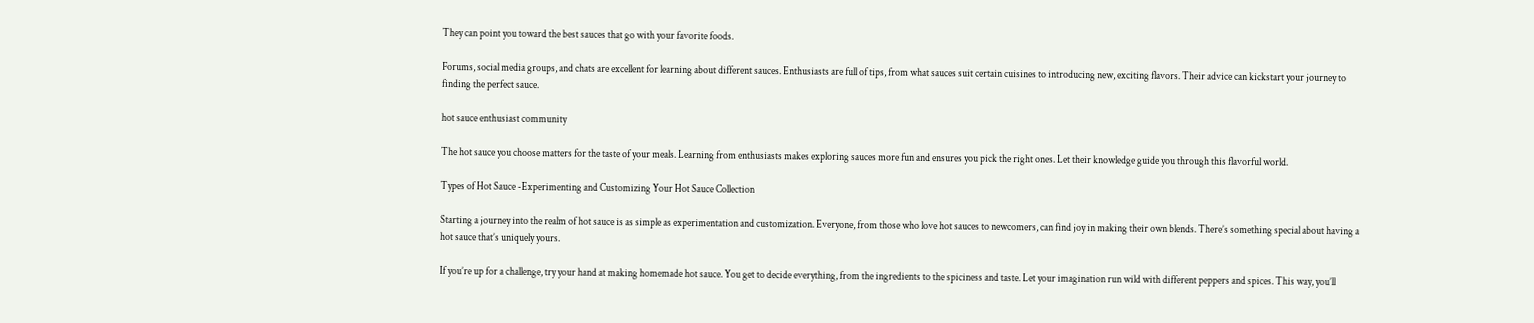They can point you toward the best sauces that go with your favorite foods.

Forums, social media groups, and chats are excellent for learning about different sauces. Enthusiasts are full of tips, from what sauces suit certain cuisines to introducing new, exciting flavors. Their advice can kickstart your journey to finding the perfect sauce.

hot sauce enthusiast community

The hot sauce you choose matters for the taste of your meals. Learning from enthusiasts makes exploring sauces more fun and ensures you pick the right ones. Let their knowledge guide you through this flavorful world.

Types of Hot Sauce -Experimenting and Customizing Your Hot Sauce Collection

Starting a journey into the realm of hot sauce is as simple as experimentation and customization. Everyone, from those who love hot sauces to newcomers, can find joy in making their own blends. There’s something special about having a hot sauce that’s uniquely yours.

If you’re up for a challenge, try your hand at making homemade hot sauce. You get to decide everything, from the ingredients to the spiciness and taste. Let your imagination run wild with different peppers and spices. This way, you’ll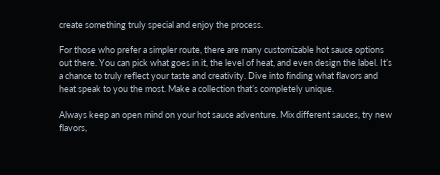create something truly special and enjoy the process.

For those who prefer a simpler route, there are many customizable hot sauce options out there. You can pick what goes in it, the level of heat, and even design the label. It’s a chance to truly reflect your taste and creativity. Dive into finding what flavors and heat speak to you the most. Make a collection that’s completely unique.

Always keep an open mind on your hot sauce adventure. Mix different sauces, try new flavors,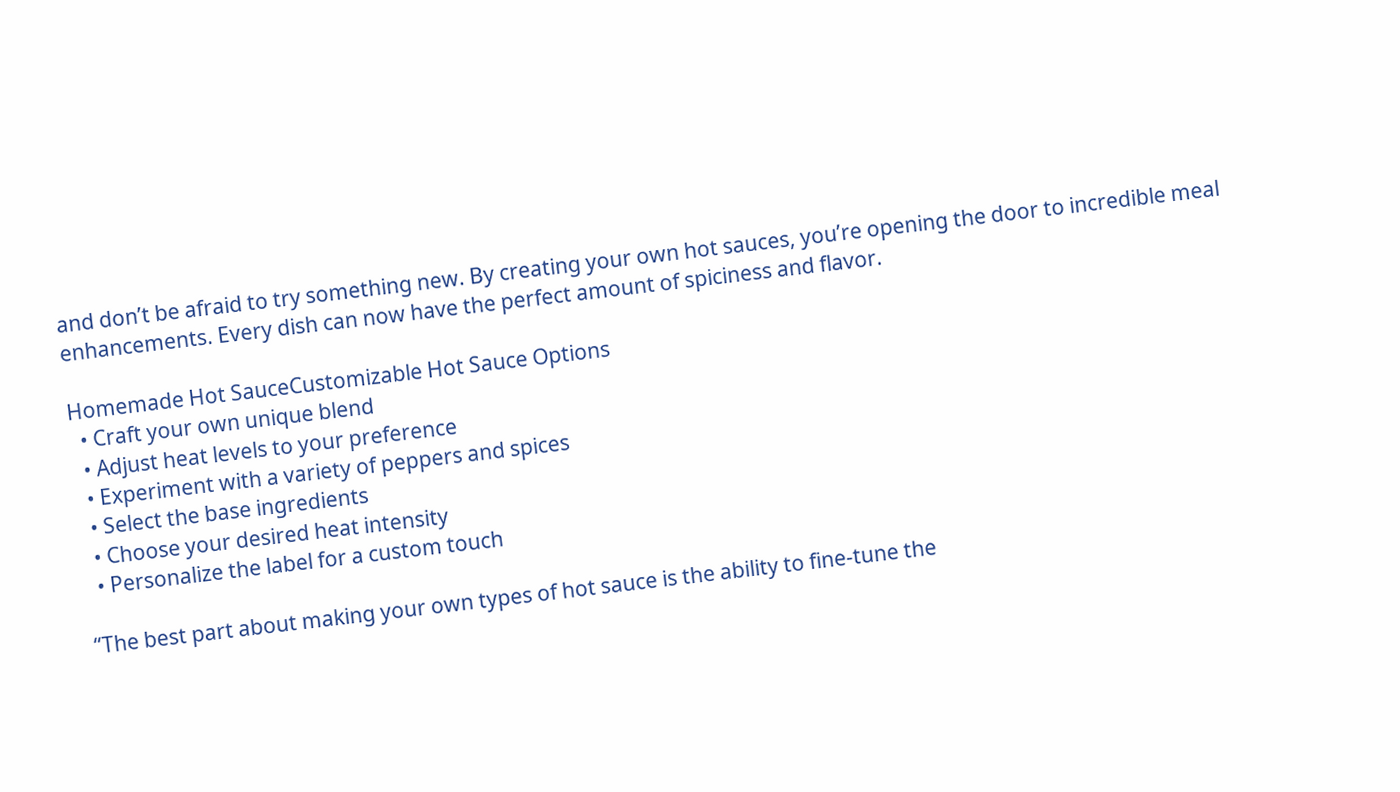and don’t be afraid to try something new. By creating your own hot sauces, you’re opening the door to incredible meal enhancements. Every dish can now have the perfect amount of spiciness and flavor.

Homemade Hot SauceCustomizable Hot Sauce Options
  • Craft your own unique blend
  • Adjust heat levels to your preference
  • Experiment with a variety of peppers and spices
  • Select the base ingredients
  • Choose your desired heat intensity
  • Personalize the label for a custom touch

“The best part about making your own types of hot sauce is the ability to fine-tune the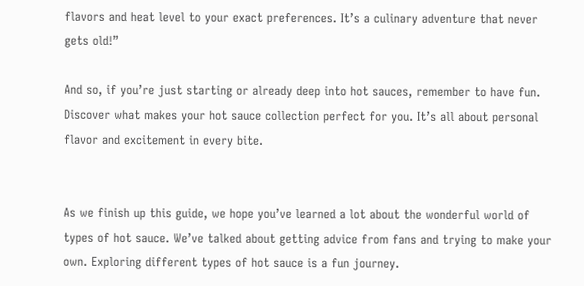flavors and heat level to your exact preferences. It’s a culinary adventure that never gets old!”

And so, if you’re just starting or already deep into hot sauces, remember to have fun. Discover what makes your hot sauce collection perfect for you. It’s all about personal flavor and excitement in every bite.


As we finish up this guide, we hope you’ve learned a lot about the wonderful world of types of hot sauce. We’ve talked about getting advice from fans and trying to make your own. Exploring different types of hot sauce is a fun journey.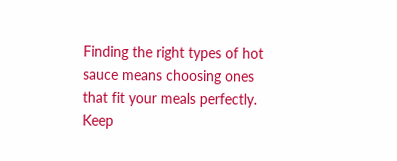Finding the right types of hot sauce means choosing ones that fit your meals perfectly. Keep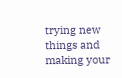trying new things and making your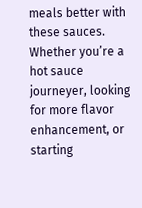meals better with these sauces. Whether you’re a hot sauce journeyer, looking for more flavor enhancement, or starting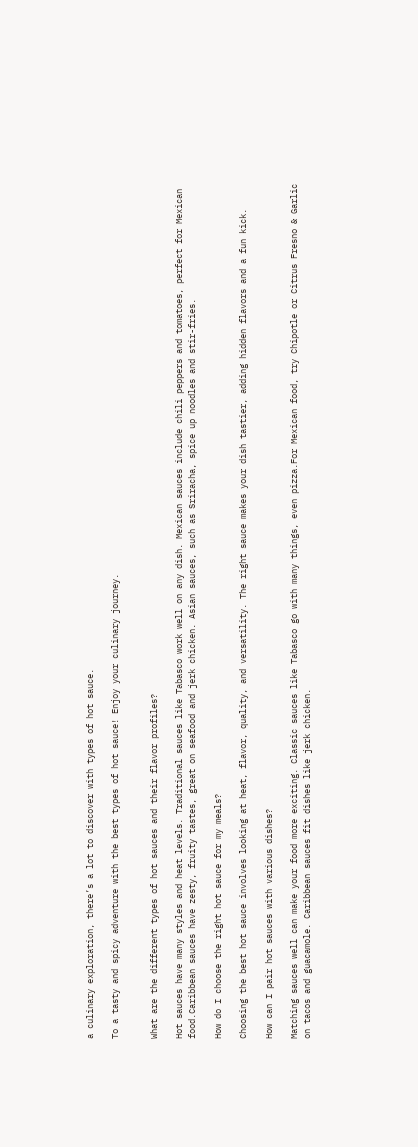a culinary exploration, there’s a lot to discover with types of hot sauce.

To a tasty and spicy adventure with the best types of hot sauce! Enjoy your culinary journey.


What are the different types of hot sauces and their flavor profiles?

Hot sauces have many styles and heat levels. Traditional sauces like Tabasco work well on any dish. Mexican sauces include chili peppers and tomatoes, perfect for Mexican food.Caribbean sauces have zesty, fruity tastes, great on seafood and jerk chicken. Asian sauces, such as Sriracha, spice up noodles and stir-fries.

How do I choose the right hot sauce for my meals?

Choosing the best hot sauce involves looking at heat, flavor, quality, and versatility. The right sauce makes your dish tastier, adding hidden flavors and a fun kick.

How can I pair hot sauces with various dishes?

Matching sauces well can make your food more exciting. Classic sauces like Tabasco go with many things, even pizza.For Mexican food, try Chipotle or Citrus Fresno & Garlic on tacos and guacamole. Caribbean sauces fit dishes like jerk chicken.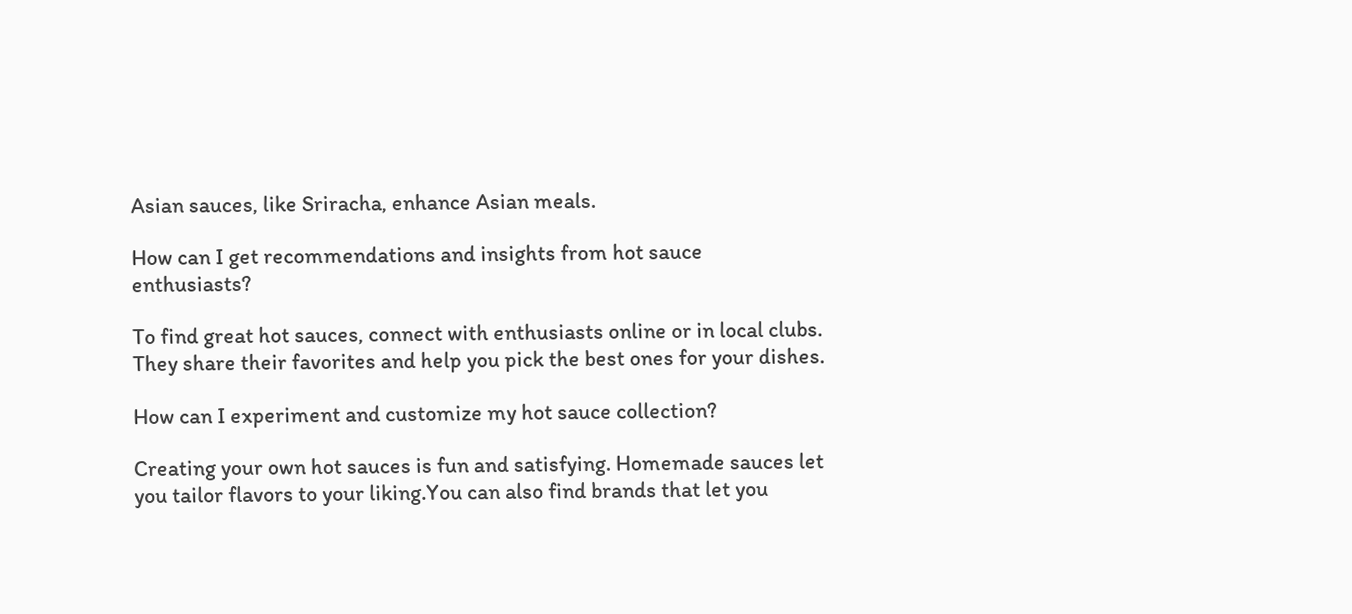Asian sauces, like Sriracha, enhance Asian meals.

How can I get recommendations and insights from hot sauce enthusiasts?

To find great hot sauces, connect with enthusiasts online or in local clubs. They share their favorites and help you pick the best ones for your dishes.

How can I experiment and customize my hot sauce collection?

Creating your own hot sauces is fun and satisfying. Homemade sauces let you tailor flavors to your liking.You can also find brands that let you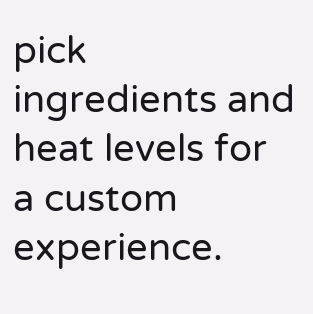pick ingredients and heat levels for a custom experience.